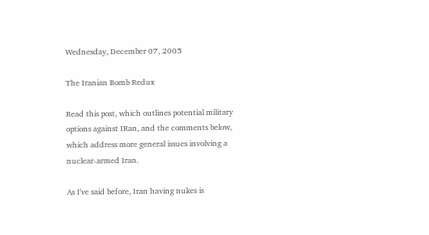Wednesday, December 07, 2005

The Iranian Bomb Redux

Read this post, which outlines potential military options against IRan, and the comments below, which address more general issues involving a nuclear-armed Iran.

As I've said before, Iran having nukes is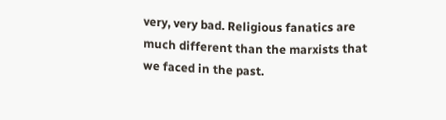very, very bad. Religious fanatics are much different than the marxists that we faced in the past.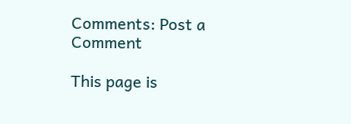Comments: Post a Comment

This page is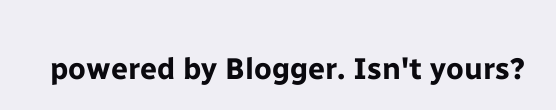powered by Blogger. Isn't yours?